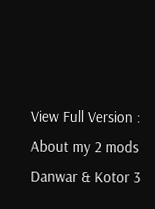View Full Version : About my 2 mods Danwar & Kotor 3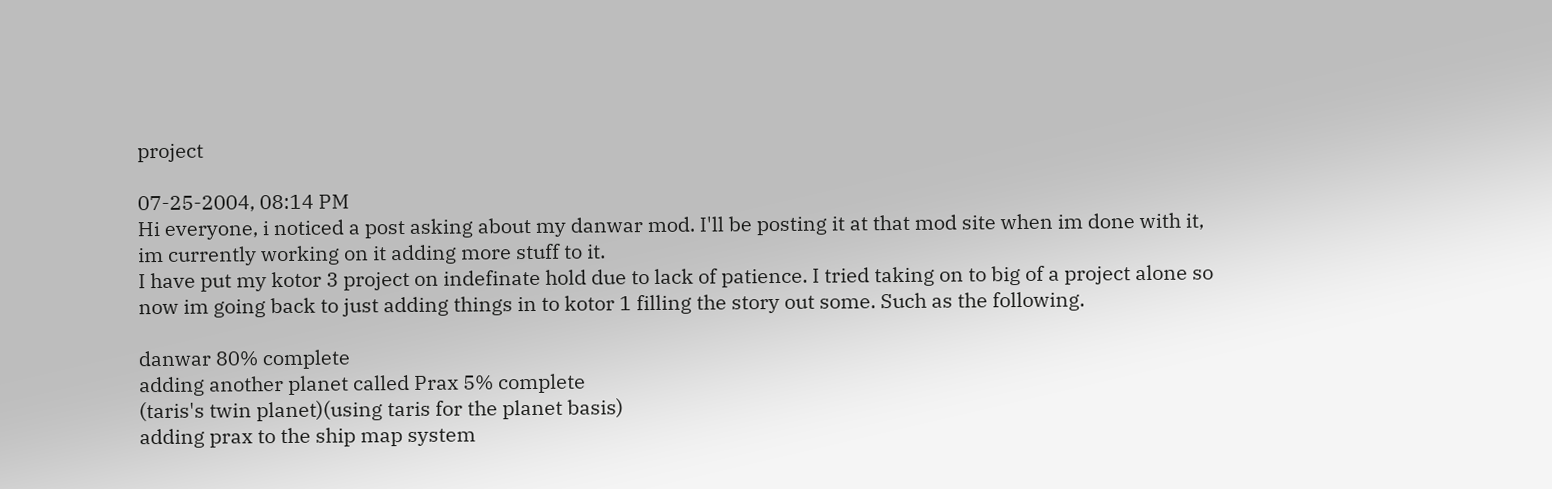project

07-25-2004, 08:14 PM
Hi everyone, i noticed a post asking about my danwar mod. I'll be posting it at that mod site when im done with it, im currently working on it adding more stuff to it.
I have put my kotor 3 project on indefinate hold due to lack of patience. I tried taking on to big of a project alone so now im going back to just adding things in to kotor 1 filling the story out some. Such as the following.

danwar 80% complete
adding another planet called Prax 5% complete
(taris's twin planet)(using taris for the planet basis)
adding prax to the ship map system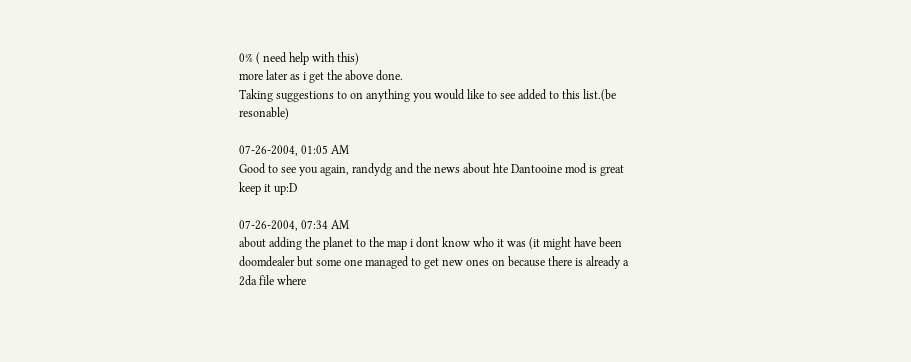0% ( need help with this)
more later as i get the above done.
Taking suggestions to on anything you would like to see added to this list.(be resonable)

07-26-2004, 01:05 AM
Good to see you again, randydg and the news about hte Dantooine mod is great keep it up:D

07-26-2004, 07:34 AM
about adding the planet to the map i dont know who it was (it might have been doomdealer but some one managed to get new ones on because there is already a 2da file where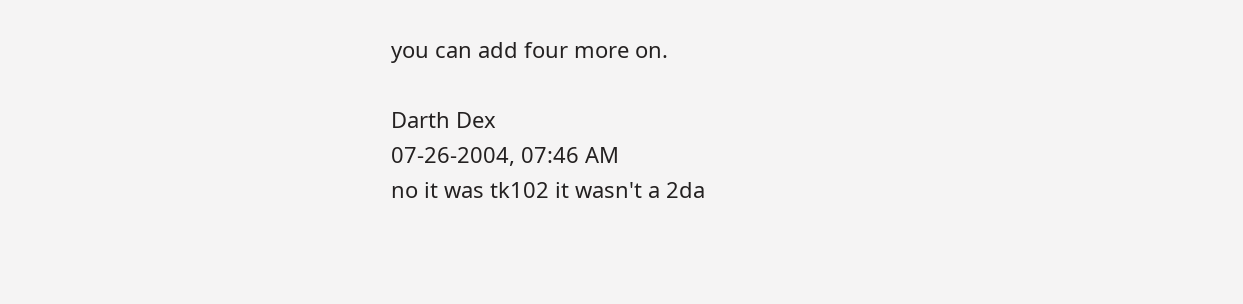you can add four more on.

Darth Dex
07-26-2004, 07:46 AM
no it was tk102 it wasn't a 2da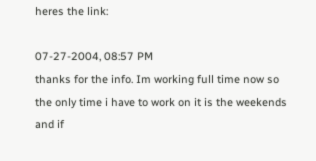heres the link:

07-27-2004, 08:57 PM
thanks for the info. Im working full time now so the only time i have to work on it is the weekends and if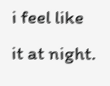i feel like it at night.